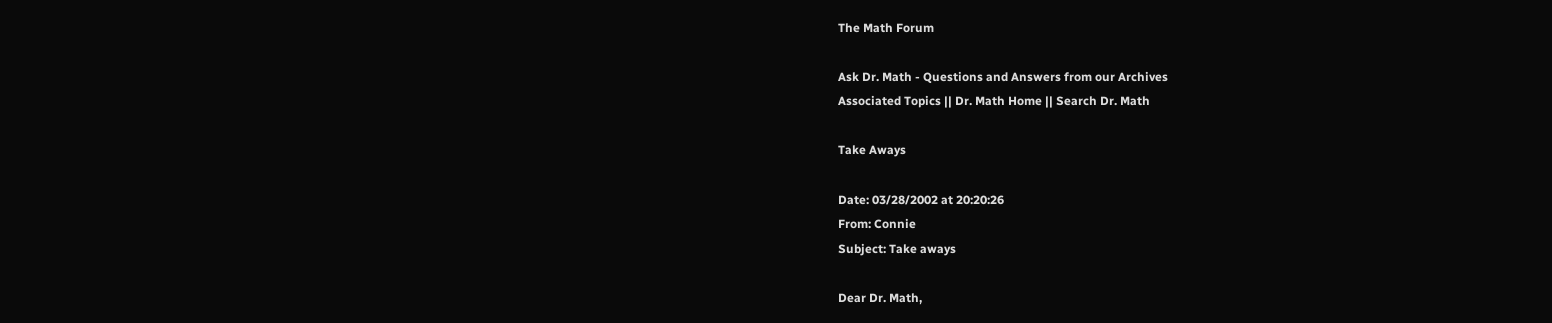The Math Forum

Ask Dr. Math - Questions and Answers from our Archives
Associated Topics || Dr. Math Home || Search Dr. Math

Take Aways

Date: 03/28/2002 at 20:20:26
From: Connie
Subject: Take aways

Dear Dr. Math,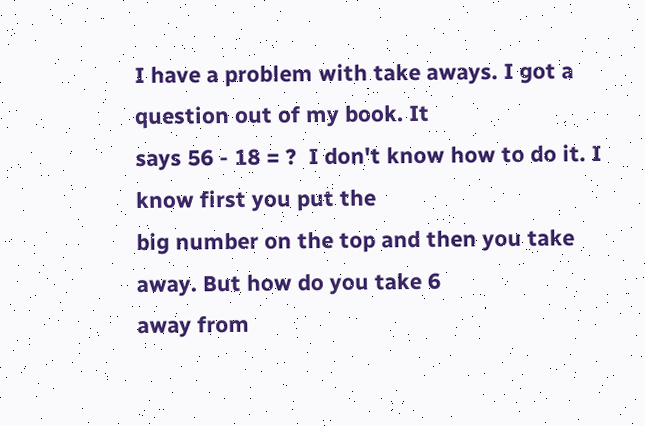I have a problem with take aways. I got a question out of my book. It
says 56 - 18 = ?  I don't know how to do it. I know first you put the
big number on the top and then you take away. But how do you take 6
away from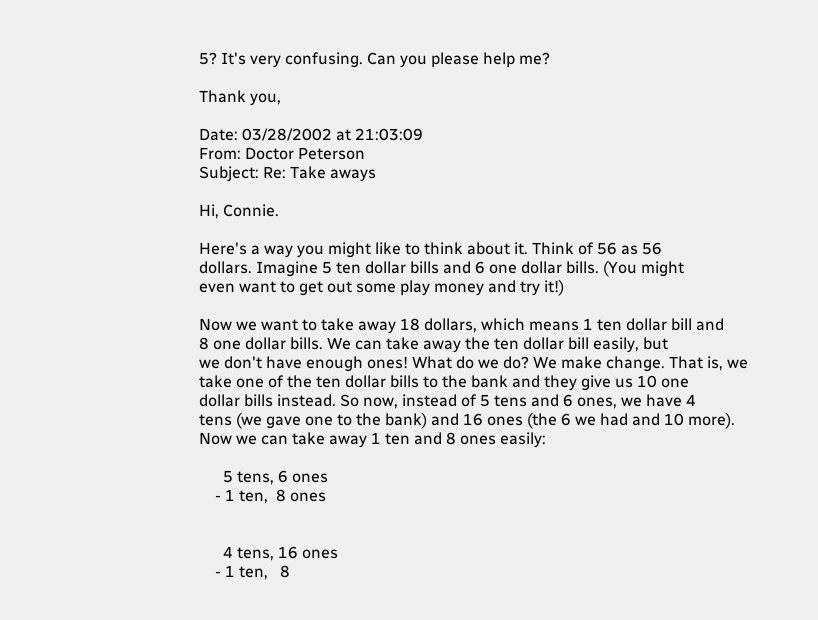5? It's very confusing. Can you please help me?

Thank you,

Date: 03/28/2002 at 21:03:09
From: Doctor Peterson
Subject: Re: Take aways

Hi, Connie.

Here's a way you might like to think about it. Think of 56 as 56
dollars. Imagine 5 ten dollar bills and 6 one dollar bills. (You might
even want to get out some play money and try it!)

Now we want to take away 18 dollars, which means 1 ten dollar bill and
8 one dollar bills. We can take away the ten dollar bill easily, but
we don't have enough ones! What do we do? We make change. That is, we
take one of the ten dollar bills to the bank and they give us 10 one
dollar bills instead. So now, instead of 5 tens and 6 ones, we have 4
tens (we gave one to the bank) and 16 ones (the 6 we had and 10 more).
Now we can take away 1 ten and 8 ones easily:

      5 tens, 6 ones
    - 1 ten,  8 ones


      4 tens, 16 ones
    - 1 ten,   8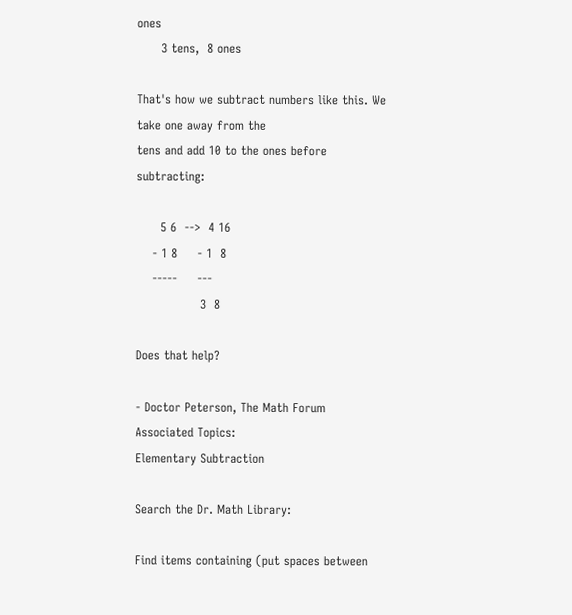ones
      3 tens,  8 ones

That's how we subtract numbers like this. We take one away from the
tens and add 10 to the ones before subtracting:

      5 6  -->  4 16
    - 1 8     - 1  8
    -----     ---
                3  8

Does that help?

- Doctor Peterson, The Math Forum
Associated Topics:
Elementary Subtraction

Search the Dr. Math Library:

Find items containing (put spaces between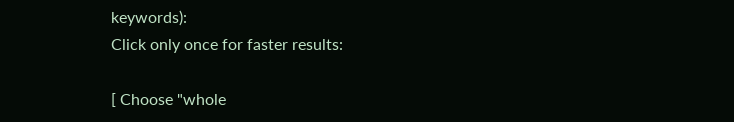keywords):
Click only once for faster results:

[ Choose "whole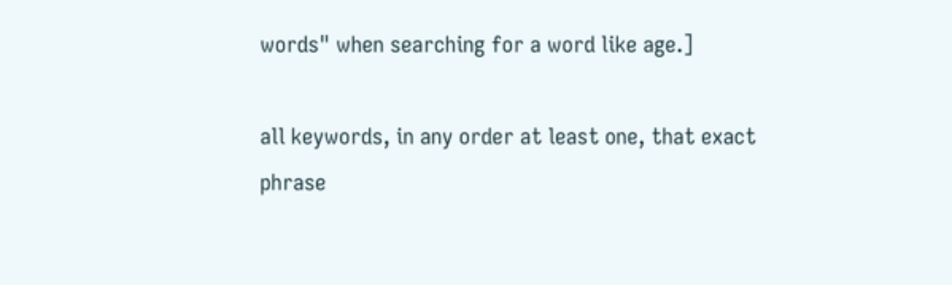words" when searching for a word like age.]

all keywords, in any order at least one, that exact phrase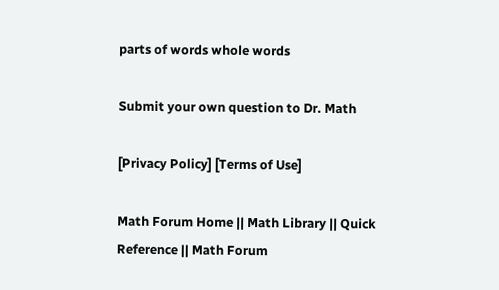parts of words whole words

Submit your own question to Dr. Math

[Privacy Policy] [Terms of Use]

Math Forum Home || Math Library || Quick Reference || Math Forum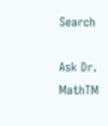Search

Ask Dr. MathTM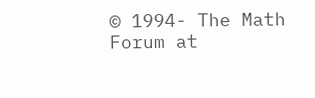© 1994- The Math Forum at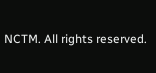NCTM. All rights reserved.